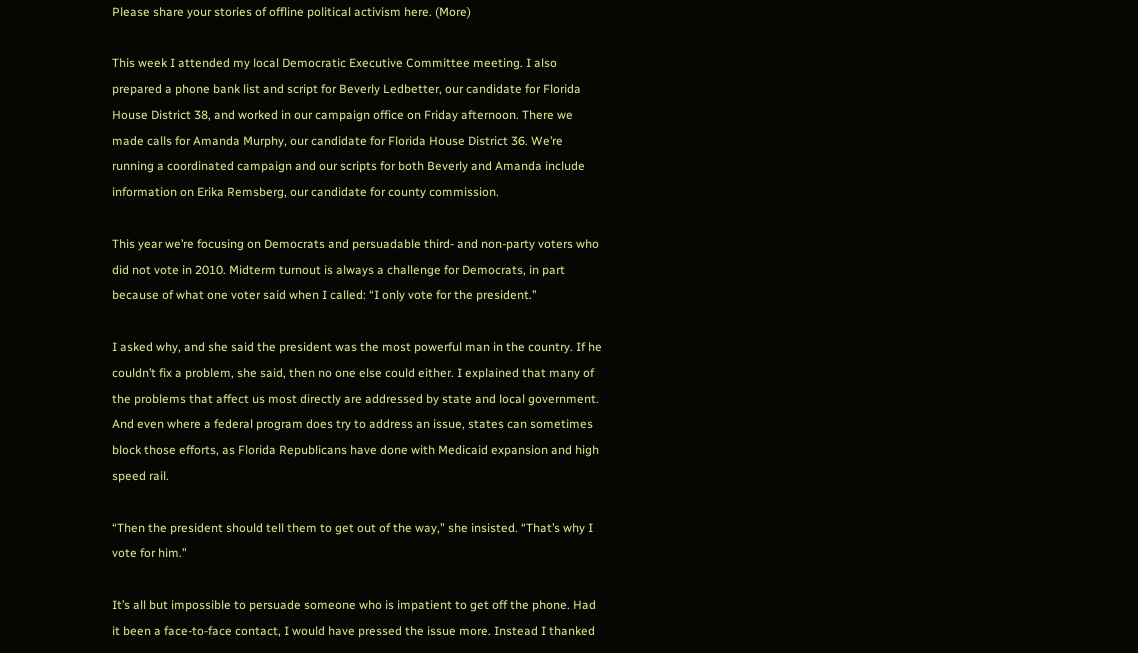Please share your stories of offline political activism here. (More)

This week I attended my local Democratic Executive Committee meeting. I also prepared a phone bank list and script for Beverly Ledbetter, our candidate for Florida House District 38, and worked in our campaign office on Friday afternoon. There we made calls for Amanda Murphy, our candidate for Florida House District 36. We’re running a coordinated campaign and our scripts for both Beverly and Amanda include information on Erika Remsberg, our candidate for county commission.

This year we’re focusing on Democrats and persuadable third- and non-party voters who did not vote in 2010. Midterm turnout is always a challenge for Democrats, in part because of what one voter said when I called: “I only vote for the president.”

I asked why, and she said the president was the most powerful man in the country. If he couldn’t fix a problem, she said, then no one else could either. I explained that many of the problems that affect us most directly are addressed by state and local government. And even where a federal program does try to address an issue, states can sometimes block those efforts, as Florida Republicans have done with Medicaid expansion and high speed rail.

“Then the president should tell them to get out of the way,” she insisted. “That’s why I vote for him.”

It’s all but impossible to persuade someone who is impatient to get off the phone. Had it been a face-to-face contact, I would have pressed the issue more. Instead I thanked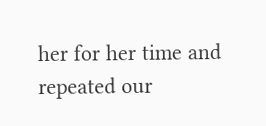her for her time and repeated our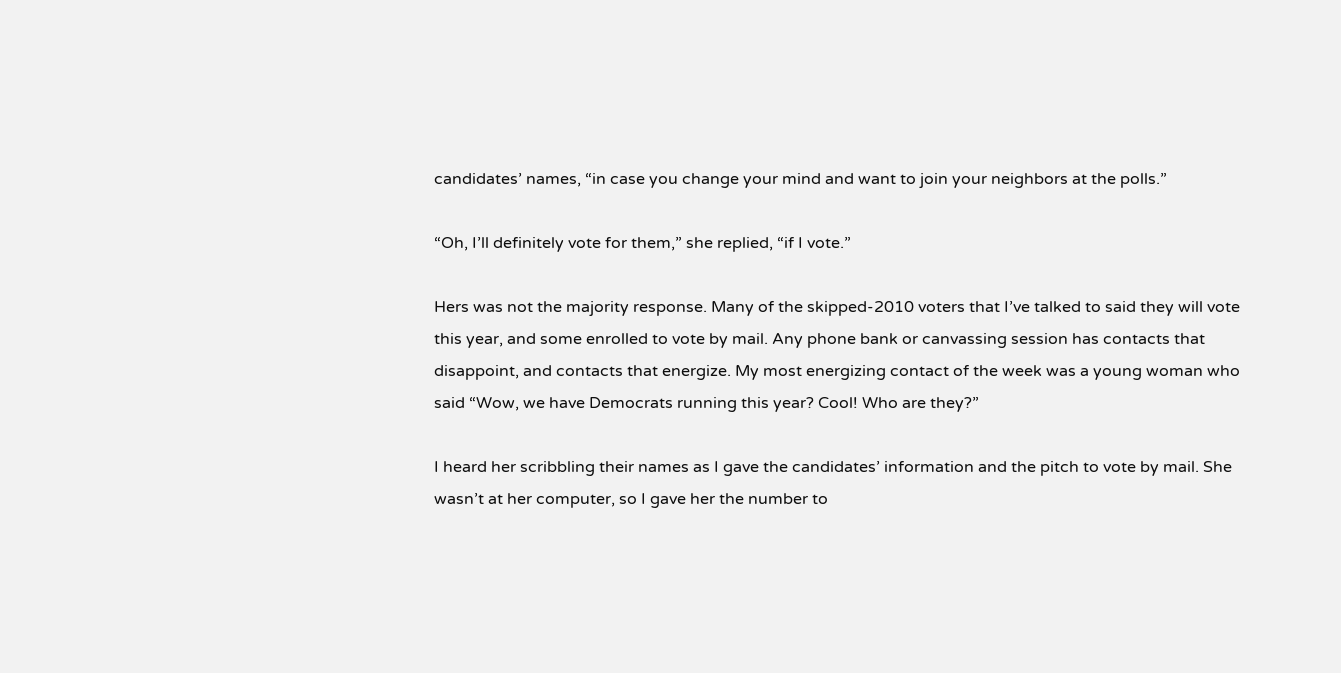candidates’ names, “in case you change your mind and want to join your neighbors at the polls.”

“Oh, I’ll definitely vote for them,” she replied, “if I vote.”

Hers was not the majority response. Many of the skipped-2010 voters that I’ve talked to said they will vote this year, and some enrolled to vote by mail. Any phone bank or canvassing session has contacts that disappoint, and contacts that energize. My most energizing contact of the week was a young woman who said “Wow, we have Democrats running this year? Cool! Who are they?”

I heard her scribbling their names as I gave the candidates’ information and the pitch to vote by mail. She wasn’t at her computer, so I gave her the number to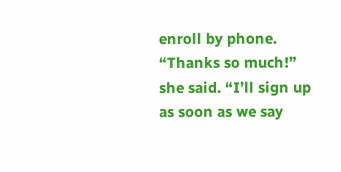enroll by phone. “Thanks so much!” she said. “I’ll sign up as soon as we say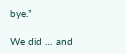bye.”

We did … and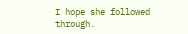I hope she followed through.